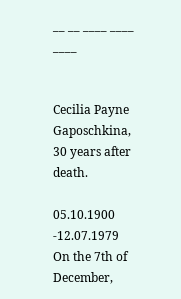__ __ ____ ____ ____


Cecilia Payne Gaposchkina, 30 years after death.

05.10.1900 -12.07.1979 On the 7th of December,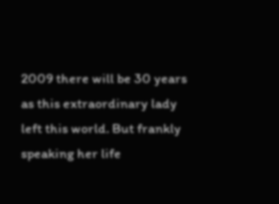2009 there will be 30 years as this extraordinary lady left this world. But frankly speaking her life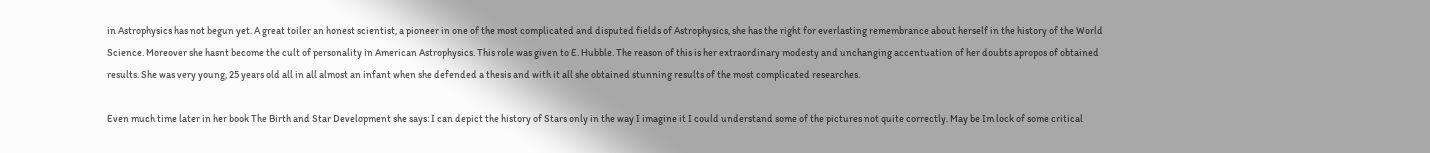in Astrophysics has not begun yet. A great toiler an honest scientist, a pioneer in one of the most complicated and disputed fields of Astrophysics, she has the right for everlasting remembrance about herself in the history of the World Science. Moreover she hasnt become the cult of personality in American Astrophysics. This role was given to E. Hubble. The reason of this is her extraordinary modesty and unchanging accentuation of her doubts apropos of obtained results. She was very young, 25 years old all in all almost an infant when she defended a thesis and with it all she obtained stunning results of the most complicated researches.

Even much time later in her book The Birth and Star Development she says: I can depict the history of Stars only in the way I imagine it I could understand some of the pictures not quite correctly. May be Im lock of some critical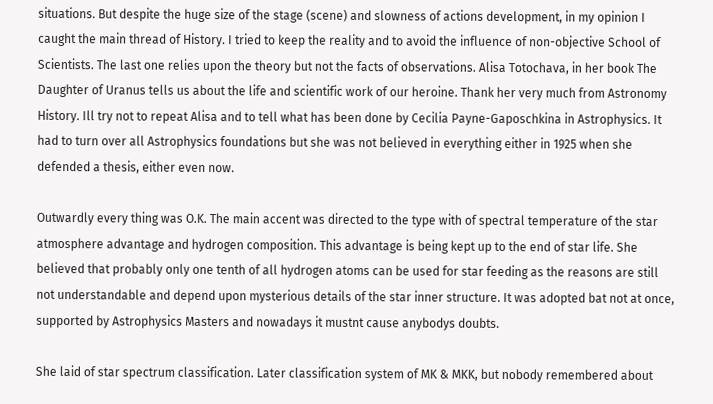situations. But despite the huge size of the stage (scene) and slowness of actions development, in my opinion I caught the main thread of History. I tried to keep the reality and to avoid the influence of non-objective School of Scientists. The last one relies upon the theory but not the facts of observations. Alisa Totochava, in her book The Daughter of Uranus tells us about the life and scientific work of our heroine. Thank her very much from Astronomy History. Ill try not to repeat Alisa and to tell what has been done by Cecilia Payne-Gaposchkina in Astrophysics. It had to turn over all Astrophysics foundations but she was not believed in everything either in 1925 when she defended a thesis, either even now.

Outwardly every thing was O.K. The main accent was directed to the type with of spectral temperature of the star atmosphere advantage and hydrogen composition. This advantage is being kept up to the end of star life. She believed that probably only one tenth of all hydrogen atoms can be used for star feeding as the reasons are still not understandable and depend upon mysterious details of the star inner structure. It was adopted bat not at once, supported by Astrophysics Masters and nowadays it mustnt cause anybodys doubts.

She laid of star spectrum classification. Later classification system of MK & MKK, but nobody remembered about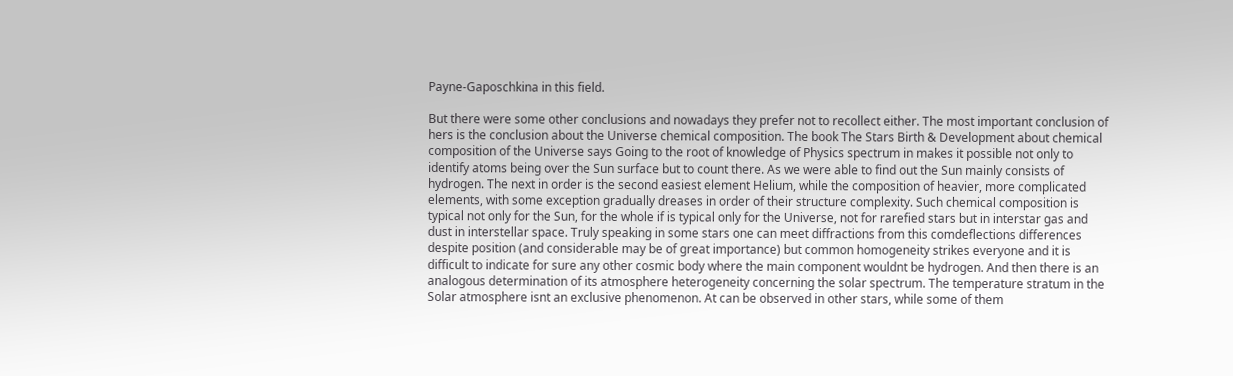Payne-Gaposchkina in this field.

But there were some other conclusions and nowadays they prefer not to recollect either. The most important conclusion of hers is the conclusion about the Universe chemical composition. The book The Stars Birth & Development about chemical composition of the Universe says Going to the root of knowledge of Physics spectrum in makes it possible not only to identify atoms being over the Sun surface but to count there. As we were able to find out the Sun mainly consists of hydrogen. The next in order is the second easiest element Helium, while the composition of heavier, more complicated elements, with some exception gradually dreases in order of their structure complexity. Such chemical composition is typical not only for the Sun, for the whole if is typical only for the Universe, not for rarefied stars but in interstar gas and dust in interstellar space. Truly speaking in some stars one can meet diffractions from this comdeflections differences despite position (and considerable may be of great importance) but common homogeneity strikes everyone and it is difficult to indicate for sure any other cosmic body where the main component wouldnt be hydrogen. And then there is an analogous determination of its atmosphere heterogeneity concerning the solar spectrum. The temperature stratum in the Solar atmosphere isnt an exclusive phenomenon. At can be observed in other stars, while some of them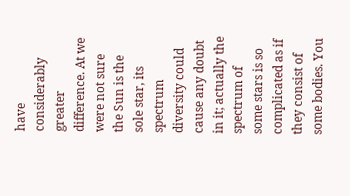have considerably greater difference. At we were not sure the Sun is the sole star, its spectrum diversity could cause any doubt in it; actually the spectrum of some stars is so complicated as if they consist of some bodies. You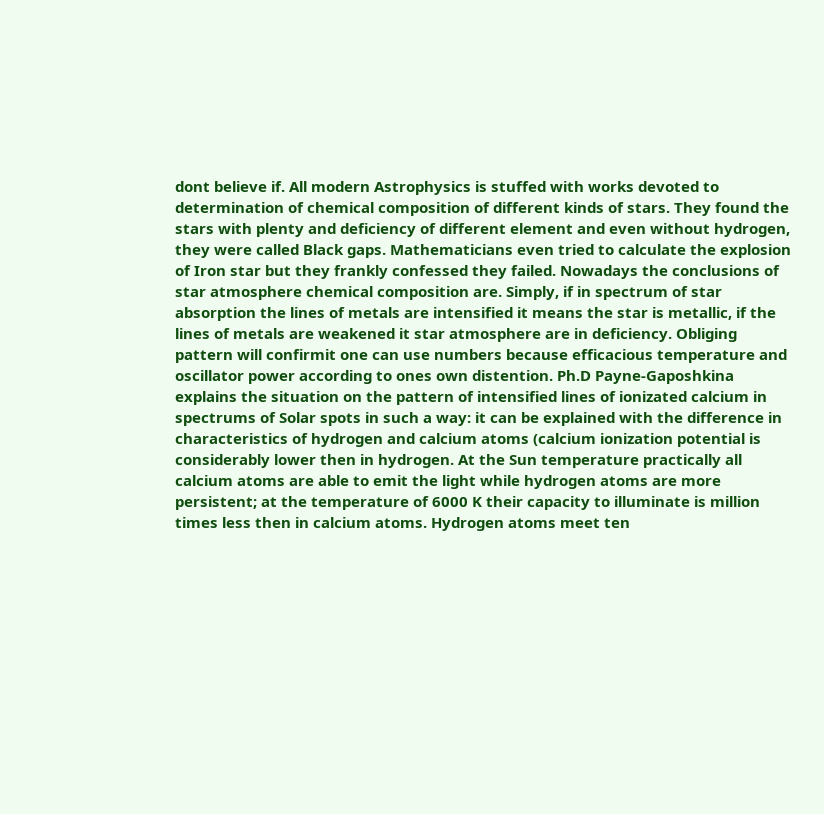dont believe if. All modern Astrophysics is stuffed with works devoted to determination of chemical composition of different kinds of stars. They found the stars with plenty and deficiency of different element and even without hydrogen, they were called Black gaps. Mathematicians even tried to calculate the explosion of Iron star but they frankly confessed they failed. Nowadays the conclusions of star atmosphere chemical composition are. Simply, if in spectrum of star absorption the lines of metals are intensified it means the star is metallic, if the lines of metals are weakened it star atmosphere are in deficiency. Obliging pattern will confirmit one can use numbers because efficacious temperature and oscillator power according to ones own distention. Ph.D Payne-Gaposhkina explains the situation on the pattern of intensified lines of ionizated calcium in spectrums of Solar spots in such a way: it can be explained with the difference in characteristics of hydrogen and calcium atoms (calcium ionization potential is considerably lower then in hydrogen. At the Sun temperature practically all calcium atoms are able to emit the light while hydrogen atoms are more persistent; at the temperature of 6000 K their capacity to illuminate is million times less then in calcium atoms. Hydrogen atoms meet ten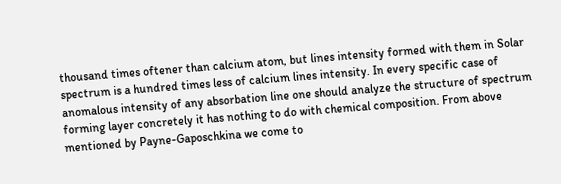thousand times oftener than calcium atom, but lines intensity formed with them in Solar spectrum is a hundred times less of calcium lines intensity. In every specific case of anomalous intensity of any absorbation line one should analyze the structure of spectrum forming layer concretely it has nothing to do with chemical composition. From above mentioned by Payne-Gaposchkina we come to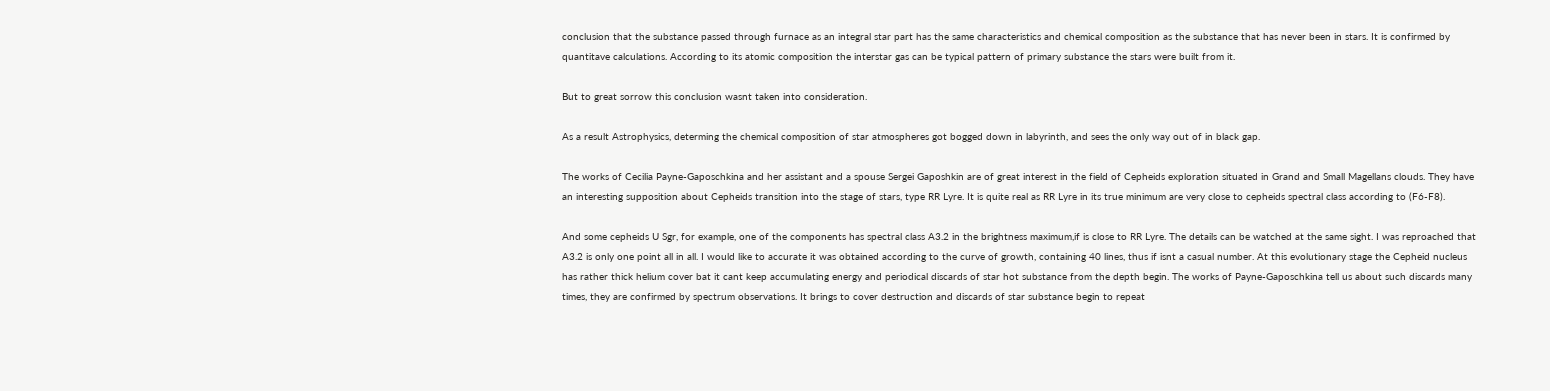conclusion that the substance passed through furnace as an integral star part has the same characteristics and chemical composition as the substance that has never been in stars. It is confirmed by quantitave calculations. According to its atomic composition the interstar gas can be typical pattern of primary substance the stars were built from it.

But to great sorrow this conclusion wasnt taken into consideration.

As a result Astrophysics, determing the chemical composition of star atmospheres got bogged down in labyrinth, and sees the only way out of in black gap.

The works of Cecilia Payne-Gaposchkina and her assistant and a spouse Sergei Gaposhkin are of great interest in the field of Cepheids exploration situated in Grand and Small Magellans clouds. They have an interesting supposition about Cepheids transition into the stage of stars, type RR Lyre. It is quite real as RR Lyre in its true minimum are very close to cepheids spectral class according to (F6-F8).

And some cepheids U Sgr, for example, one of the components has spectral class A3.2 in the brightness maximum,if is close to RR Lyre. The details can be watched at the same sight. I was reproached that A3.2 is only one point all in all. I would like to accurate it was obtained according to the curve of growth, containing 40 lines, thus if isnt a casual number. At this evolutionary stage the Cepheid nucleus has rather thick helium cover bat it cant keep accumulating energy and periodical discards of star hot substance from the depth begin. The works of Payne-Gaposchkina tell us about such discards many times, they are confirmed by spectrum observations. It brings to cover destruction and discards of star substance begin to repeat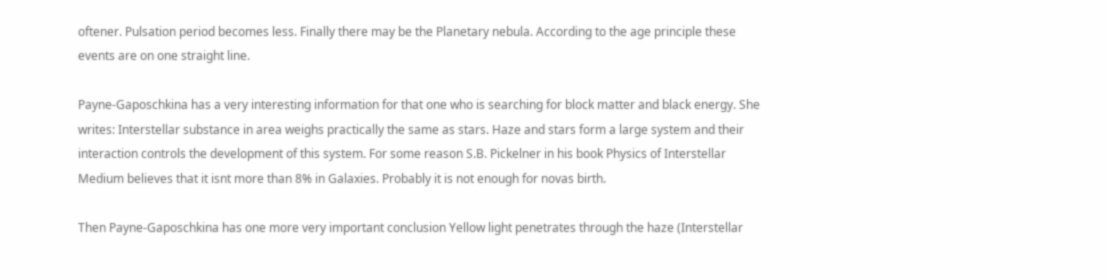oftener. Pulsation period becomes less. Finally there may be the Planetary nebula. According to the age principle these events are on one straight line.

Payne-Gaposchkina has a very interesting information for that one who is searching for block matter and black energy. She writes: Interstellar substance in area weighs practically the same as stars. Haze and stars form a large system and their interaction controls the development of this system. For some reason S.B. Pickelner in his book Physics of Interstellar Medium believes that it isnt more than 8% in Galaxies. Probably it is not enough for novas birth.

Then Payne-Gaposchkina has one more very important conclusion Yellow light penetrates through the haze (Interstellar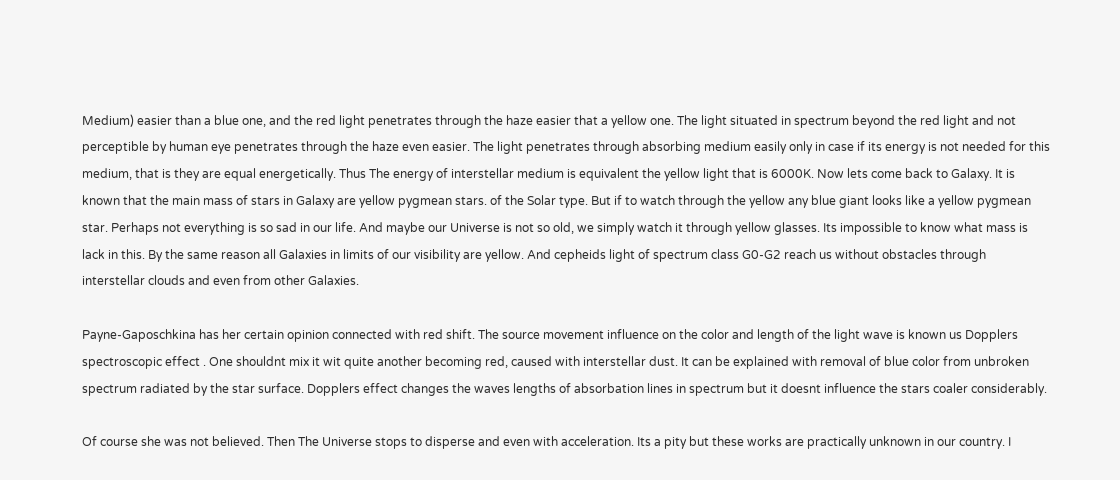Medium) easier than a blue one, and the red light penetrates through the haze easier that a yellow one. The light situated in spectrum beyond the red light and not perceptible by human eye penetrates through the haze even easier. The light penetrates through absorbing medium easily only in case if its energy is not needed for this medium, that is they are equal energetically. Thus The energy of interstellar medium is equivalent the yellow light that is 6000K. Now lets come back to Galaxy. It is known that the main mass of stars in Galaxy are yellow pygmean stars. of the Solar type. But if to watch through the yellow any blue giant looks like a yellow pygmean star. Perhaps not everything is so sad in our life. And maybe our Universe is not so old, we simply watch it through yellow glasses. Its impossible to know what mass is lack in this. By the same reason all Galaxies in limits of our visibility are yellow. And cepheids light of spectrum class G0-G2 reach us without obstacles through interstellar clouds and even from other Galaxies.

Payne-Gaposchkina has her certain opinion connected with red shift. The source movement influence on the color and length of the light wave is known us Dopplers spectroscopic effect . One shouldnt mix it wit quite another becoming red, caused with interstellar dust. It can be explained with removal of blue color from unbroken spectrum radiated by the star surface. Dopplers effect changes the waves lengths of absorbation lines in spectrum but it doesnt influence the stars coaler considerably.

Of course she was not believed. Then The Universe stops to disperse and even with acceleration. Its a pity but these works are practically unknown in our country. I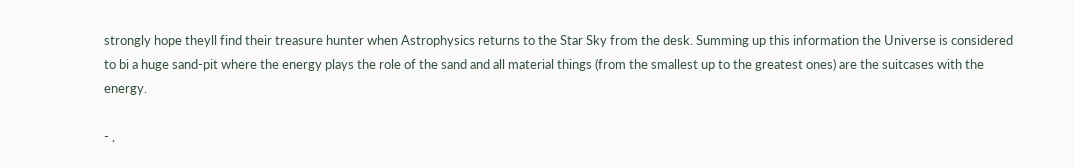strongly hope theyll find their treasure hunter when Astrophysics returns to the Star Sky from the desk. Summing up this information the Universe is considered to bi a huge sand-pit where the energy plays the role of the sand and all material things (from the smallest up to the greatest ones) are the suitcases with the energy.

- ,